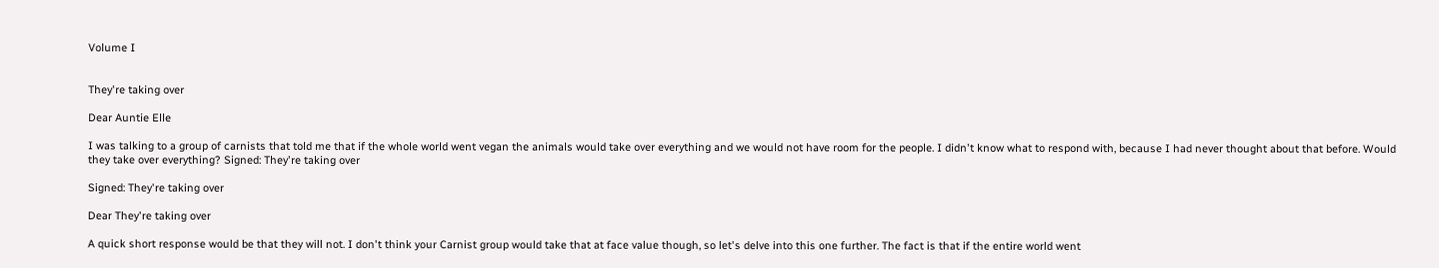Volume I


They're taking over

Dear Auntie Elle

I was talking to a group of carnists that told me that if the whole world went vegan the animals would take over everything and we would not have room for the people. I didn't know what to respond with, because I had never thought about that before. Would they take over everything? Signed: They're taking over

Signed: They're taking over

Dear They're taking over

A quick short response would be that they will not. I don't think your Carnist group would take that at face value though, so let's delve into this one further. The fact is that if the entire world went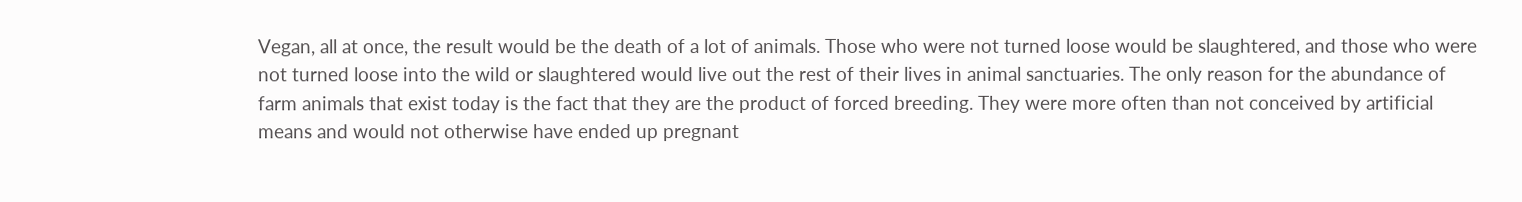Vegan, all at once, the result would be the death of a lot of animals. Those who were not turned loose would be slaughtered, and those who were not turned loose into the wild or slaughtered would live out the rest of their lives in animal sanctuaries. The only reason for the abundance of farm animals that exist today is the fact that they are the product of forced breeding. They were more often than not conceived by artificial means and would not otherwise have ended up pregnant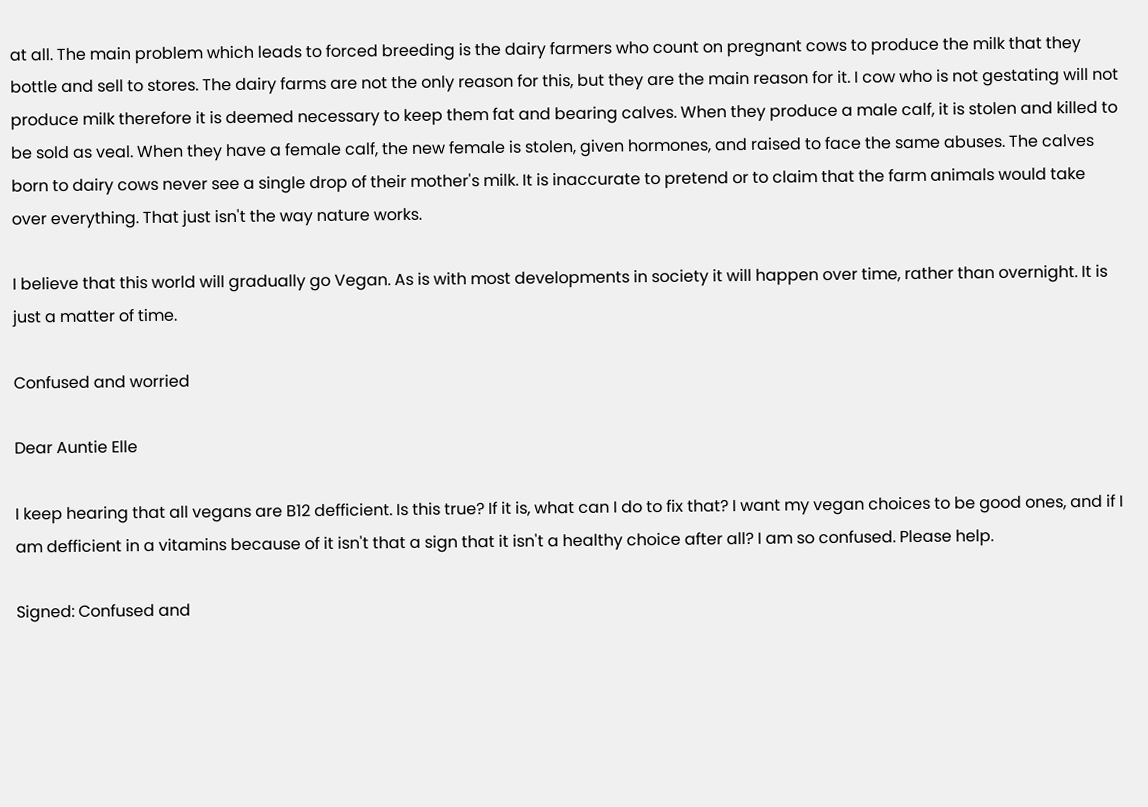at all. The main problem which leads to forced breeding is the dairy farmers who count on pregnant cows to produce the milk that they bottle and sell to stores. The dairy farms are not the only reason for this, but they are the main reason for it. I cow who is not gestating will not produce milk therefore it is deemed necessary to keep them fat and bearing calves. When they produce a male calf, it is stolen and killed to be sold as veal. When they have a female calf, the new female is stolen, given hormones, and raised to face the same abuses. The calves born to dairy cows never see a single drop of their mother's milk. It is inaccurate to pretend or to claim that the farm animals would take over everything. That just isn't the way nature works.

I believe that this world will gradually go Vegan. As is with most developments in society it will happen over time, rather than overnight. It is just a matter of time.

Confused and worried

Dear Auntie Elle

I keep hearing that all vegans are B12 defficient. Is this true? If it is, what can I do to fix that? I want my vegan choices to be good ones, and if I am defficient in a vitamins because of it isn't that a sign that it isn't a healthy choice after all? I am so confused. Please help.

Signed: Confused and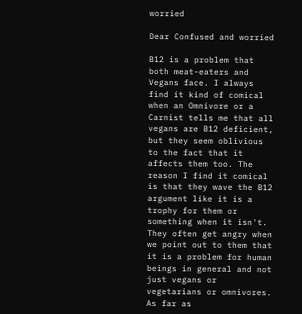worried

Dear Confused and worried

B12 is a problem that both meat-eaters and Vegans face. I always find it kind of comical when an Omnivore or a Carnist tells me that all vegans are B12 deficient, but they seem oblivious to the fact that it affects them too. The reason I find it comical is that they wave the B12 argument like it is a trophy for them or something when it isn't. They often get angry when we point out to them that it is a problem for human beings in general and not just vegans or vegetarians or omnivores. As far as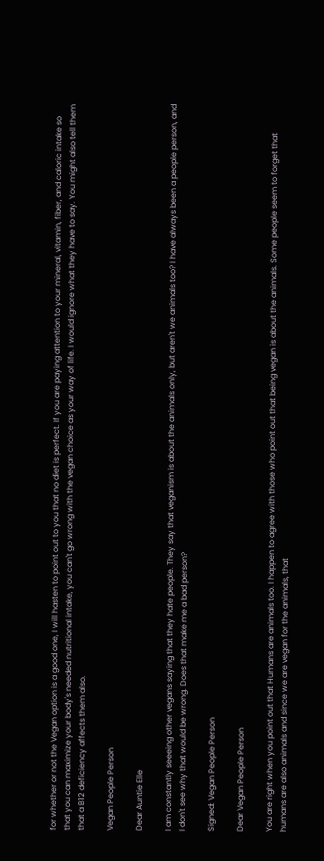for whether or not the Vegan option is a good one, I will hasten to point out to you that no diet is perfect. If you are paying attention to your mineral, vitamin, fiber, and caloric intake so that you can maximize your body's needed nutritional intake, you can't go wrong with the vegan choice as your way of life. I would ignore what they have to say. You might also tell them that a B12 deficiency affects them also.

Vegan People Person

Dear Auntie Elle

I am constantly seeeing other vegans saying that they hate people. They say that veganism is about the animals only, but aren't we animals too? I have always been a people person, and I don't see why that would be wrong. Does that make me a bad person?

Signed: Vegan People Person

Dear Vegan People Person

You are right when you point out that Humans are animals too. I happen to agree with those who point out that being vegan is about the animals. Some people seem to forget that humans are also animals and since we are vegan for the animals, that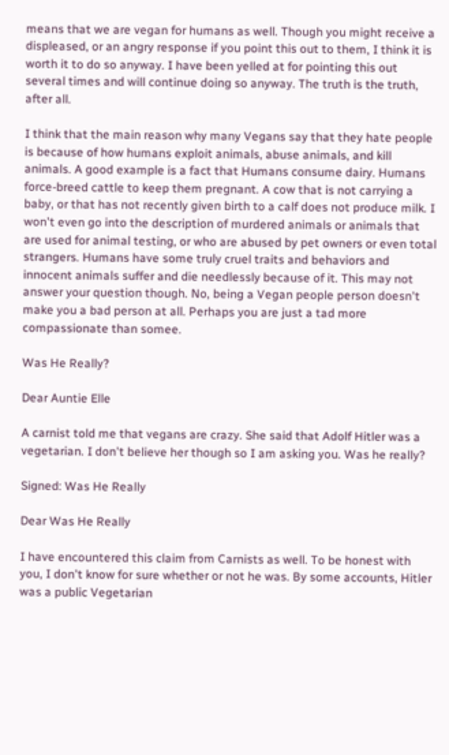means that we are vegan for humans as well. Though you might receive a displeased, or an angry response if you point this out to them, I think it is worth it to do so anyway. I have been yelled at for pointing this out several times and will continue doing so anyway. The truth is the truth, after all.

I think that the main reason why many Vegans say that they hate people is because of how humans exploit animals, abuse animals, and kill animals. A good example is a fact that Humans consume dairy. Humans force-breed cattle to keep them pregnant. A cow that is not carrying a baby, or that has not recently given birth to a calf does not produce milk. I won't even go into the description of murdered animals or animals that are used for animal testing, or who are abused by pet owners or even total strangers. Humans have some truly cruel traits and behaviors and innocent animals suffer and die needlessly because of it. This may not answer your question though. No, being a Vegan people person doesn't make you a bad person at all. Perhaps you are just a tad more compassionate than somee.

Was He Really?

Dear Auntie Elle

A carnist told me that vegans are crazy. She said that Adolf Hitler was a vegetarian. I don't believe her though so I am asking you. Was he really?

Signed: Was He Really

Dear Was He Really

I have encountered this claim from Carnists as well. To be honest with you, I don't know for sure whether or not he was. By some accounts, Hitler was a public Vegetarian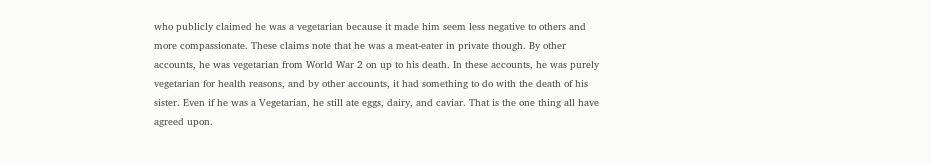who publicly claimed he was a vegetarian because it made him seem less negative to others and more compassionate. These claims note that he was a meat-eater in private though. By other accounts, he was vegetarian from World War 2 on up to his death. In these accounts, he was purely vegetarian for health reasons, and by other accounts, it had something to do with the death of his sister. Even if he was a Vegetarian, he still ate eggs, dairy, and caviar. That is the one thing all have agreed upon.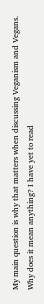My main question is why that matters when discussing Veganism and Vegans. Why does it mean anything? I have yet to read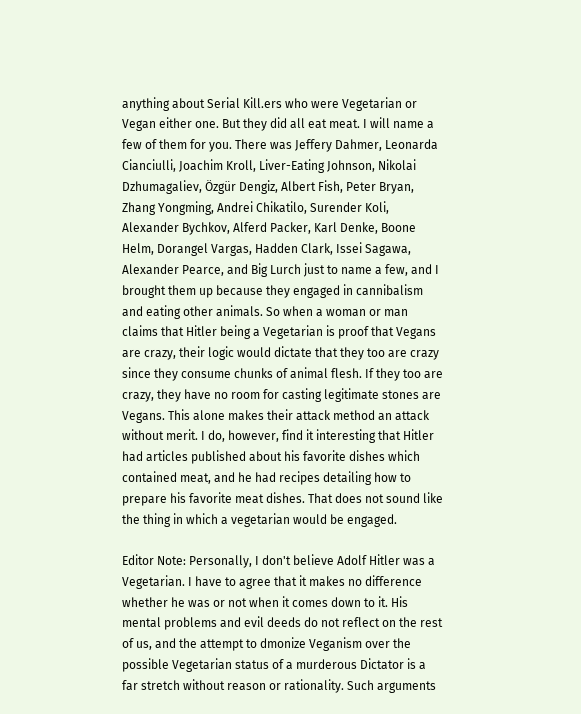anything about Serial Kill.ers who were Vegetarian or Vegan either one. But they did all eat meat. I will name a few of them for you. There was Jeffery Dahmer, Leonarda Cianciulli, Joachim Kroll, Liver-Eating Johnson, Nikolai Dzhumagaliev, Özgür Dengiz, Albert Fish, Peter Bryan, Zhang Yongming, Andrei Chikatilo, Surender Koli, Alexander Bychkov, Alferd Packer, Karl Denke, Boone Helm, Dorangel Vargas, Hadden Clark, Issei Sagawa, Alexander Pearce, and Big Lurch just to name a few, and I brought them up because they engaged in cannibalism and eating other animals. So when a woman or man claims that Hitler being a Vegetarian is proof that Vegans are crazy, their logic would dictate that they too are crazy since they consume chunks of animal flesh. If they too are crazy, they have no room for casting legitimate stones are Vegans. This alone makes their attack method an attack without merit. I do, however, find it interesting that Hitler had articles published about his favorite dishes which contained meat, and he had recipes detailing how to prepare his favorite meat dishes. That does not sound like the thing in which a vegetarian would be engaged.

Editor Note: Personally, I don't believe Adolf Hitler was a Vegetarian. I have to agree that it makes no difference whether he was or not when it comes down to it. His mental problems and evil deeds do not reflect on the rest of us, and the attempt to dmonize Veganism over the possible Vegetarian status of a murderous Dictator is a far stretch without reason or rationality. Such arguments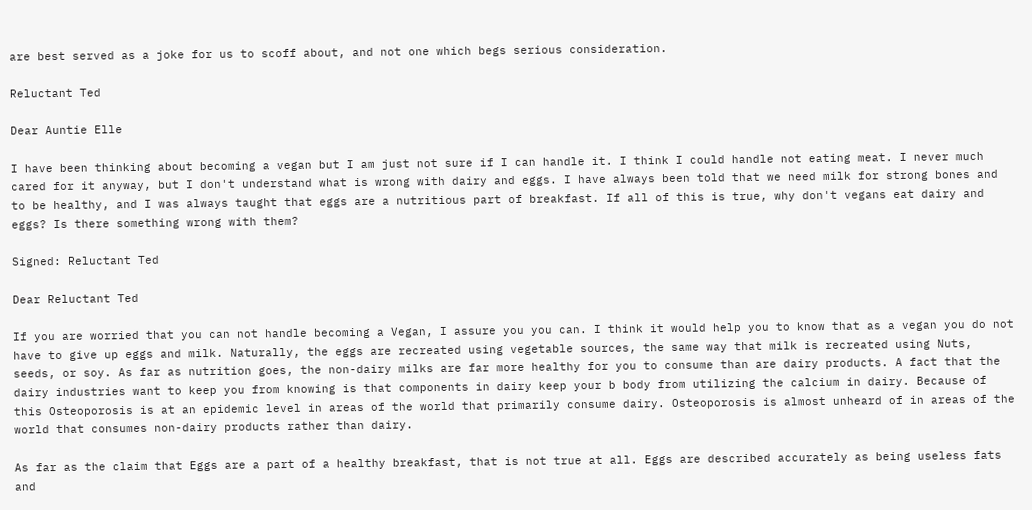are best served as a joke for us to scoff about, and not one which begs serious consideration.

Reluctant Ted

Dear Auntie Elle

I have been thinking about becoming a vegan but I am just not sure if I can handle it. I think I could handle not eating meat. I never much cared for it anyway, but I don't understand what is wrong with dairy and eggs. I have always been told that we need milk for strong bones and to be healthy, and I was always taught that eggs are a nutritious part of breakfast. If all of this is true, why don't vegans eat dairy and eggs? Is there something wrong with them?

Signed: Reluctant Ted

Dear Reluctant Ted

If you are worried that you can not handle becoming a Vegan, I assure you you can. I think it would help you to know that as a vegan you do not have to give up eggs and milk. Naturally, the eggs are recreated using vegetable sources, the same way that milk is recreated using Nuts, seeds, or soy. As far as nutrition goes, the non-dairy milks are far more healthy for you to consume than are dairy products. A fact that the dairy industries want to keep you from knowing is that components in dairy keep your b body from utilizing the calcium in dairy. Because of this Osteoporosis is at an epidemic level in areas of the world that primarily consume dairy. Osteoporosis is almost unheard of in areas of the world that consumes non-dairy products rather than dairy.

As far as the claim that Eggs are a part of a healthy breakfast, that is not true at all. Eggs are described accurately as being useless fats and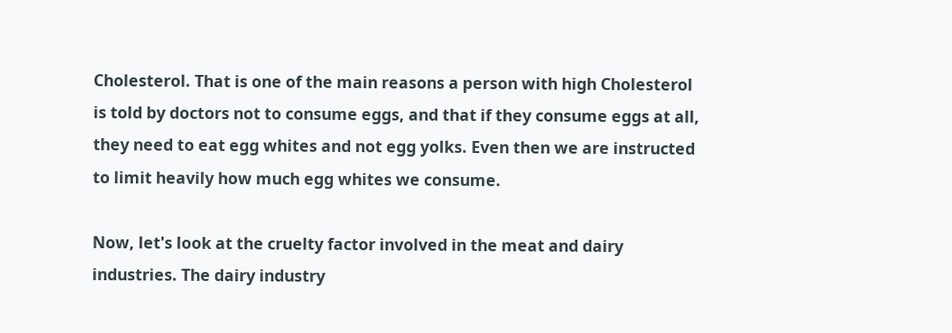Cholesterol. That is one of the main reasons a person with high Cholesterol is told by doctors not to consume eggs, and that if they consume eggs at all, they need to eat egg whites and not egg yolks. Even then we are instructed to limit heavily how much egg whites we consume.

Now, let's look at the cruelty factor involved in the meat and dairy industries. The dairy industry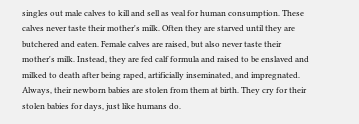singles out male calves to kill and sell as veal for human consumption. These calves never taste their mother's milk. Often they are starved until they are butchered and eaten. Female calves are raised, but also never taste their mother's milk. Instead, they are fed calf formula and raised to be enslaved and milked to death after being raped, artificially inseminated, and impregnated. Always, their newborn babies are stolen from them at birth. They cry for their stolen babies for days, just like humans do.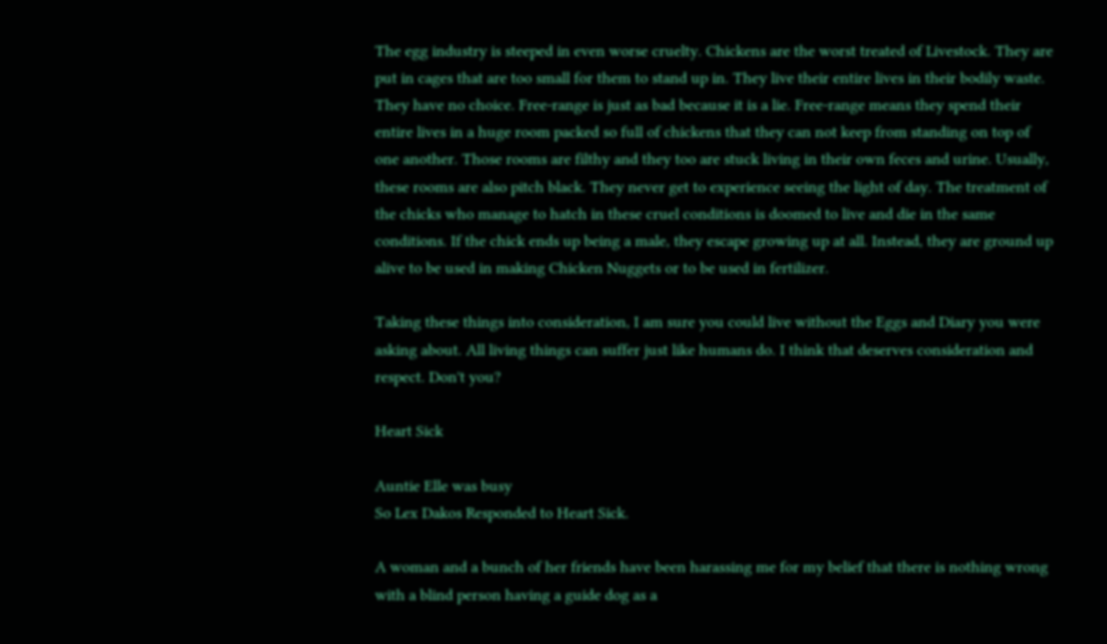The egg industry is steeped in even worse cruelty. Chickens are the worst treated of Livestock. They are put in cages that are too small for them to stand up in. They live their entire lives in their bodily waste. They have no choice. Free-range is just as bad because it is a lie. Free-range means they spend their entire lives in a huge room packed so full of chickens that they can not keep from standing on top of one another. Those rooms are filthy and they too are stuck living in their own feces and urine. Usually, these rooms are also pitch black. They never get to experience seeing the light of day. The treatment of the chicks who manage to hatch in these cruel conditions is doomed to live and die in the same conditions. If the chick ends up being a male, they escape growing up at all. Instead, they are ground up alive to be used in making Chicken Nuggets or to be used in fertilizer.

Taking these things into consideration, I am sure you could live without the Eggs and Diary you were asking about. All living things can suffer just like humans do. I think that deserves consideration and respect. Don't you?

Heart Sick

Auntie Elle was busy
So Lex Dakos Responded to Heart Sick.

A woman and a bunch of her friends have been harassing me for my belief that there is nothing wrong with a blind person having a guide dog as a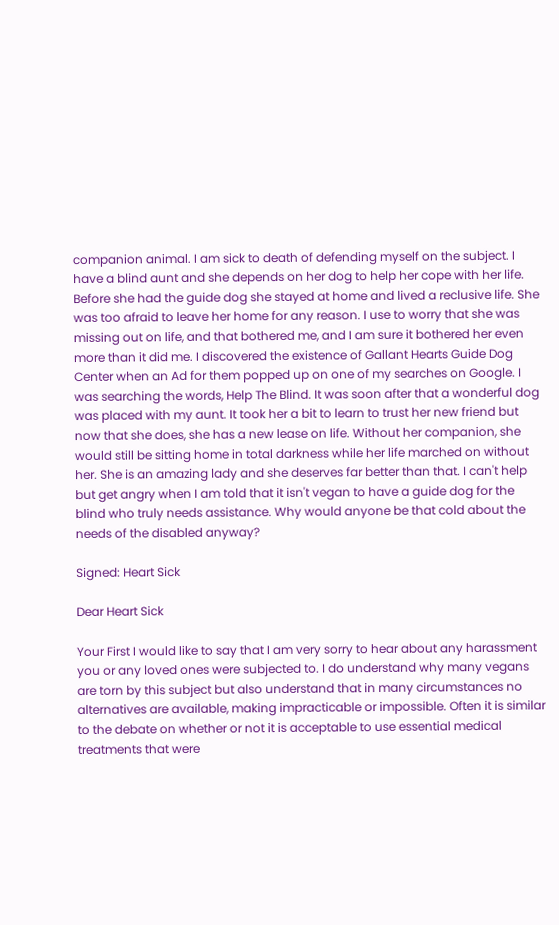companion animal. I am sick to death of defending myself on the subject. I have a blind aunt and she depends on her dog to help her cope with her life. Before she had the guide dog she stayed at home and lived a reclusive life. She was too afraid to leave her home for any reason. I use to worry that she was missing out on life, and that bothered me, and I am sure it bothered her even more than it did me. I discovered the existence of Gallant Hearts Guide Dog Center when an Ad for them popped up on one of my searches on Google. I was searching the words, Help The Blind. It was soon after that a wonderful dog was placed with my aunt. It took her a bit to learn to trust her new friend but now that she does, she has a new lease on life. Without her companion, she would still be sitting home in total darkness while her life marched on without her. She is an amazing lady and she deserves far better than that. I can't help but get angry when I am told that it isn't vegan to have a guide dog for the blind who truly needs assistance. Why would anyone be that cold about the needs of the disabled anyway?

Signed: Heart Sick

Dear Heart Sick

Your First I would like to say that I am very sorry to hear about any harassment you or any loved ones were subjected to. I do understand why many vegans are torn by this subject but also understand that in many circumstances no alternatives are available, making impracticable or impossible. Often it is similar to the debate on whether or not it is acceptable to use essential medical treatments that were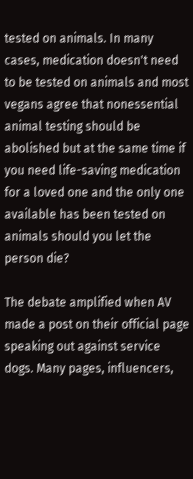tested on animals. In many cases, medication doesn't need to be tested on animals and most vegans agree that nonessential animal testing should be abolished but at the same time if you need life-saving medication for a loved one and the only one available has been tested on animals should you let the person die?

The debate amplified when AV made a post on their official page speaking out against service dogs. Many pages, influencers,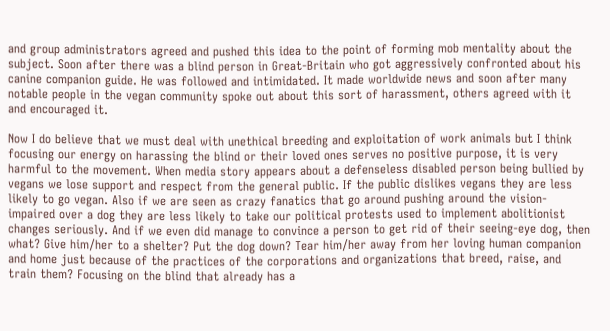and group administrators agreed and pushed this idea to the point of forming mob mentality about the subject. Soon after there was a blind person in Great-Britain who got aggressively confronted about his canine companion guide. He was followed and intimidated. It made worldwide news and soon after many notable people in the vegan community spoke out about this sort of harassment, others agreed with it and encouraged it.

Now I do believe that we must deal with unethical breeding and exploitation of work animals but I think focusing our energy on harassing the blind or their loved ones serves no positive purpose, it is very harmful to the movement. When media story appears about a defenseless disabled person being bullied by vegans we lose support and respect from the general public. If the public dislikes vegans they are less likely to go vegan. Also if we are seen as crazy fanatics that go around pushing around the vision-impaired over a dog they are less likely to take our political protests used to implement abolitionist changes seriously. And if we even did manage to convince a person to get rid of their seeing-eye dog, then what? Give him/her to a shelter? Put the dog down? Tear him/her away from her loving human companion and home just because of the practices of the corporations and organizations that breed, raise, and train them? Focusing on the blind that already has a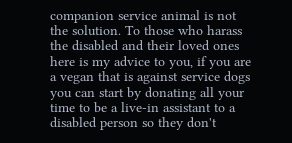companion service animal is not the solution. To those who harass the disabled and their loved ones here is my advice to you, if you are a vegan that is against service dogs you can start by donating all your time to be a live-in assistant to a disabled person so they don't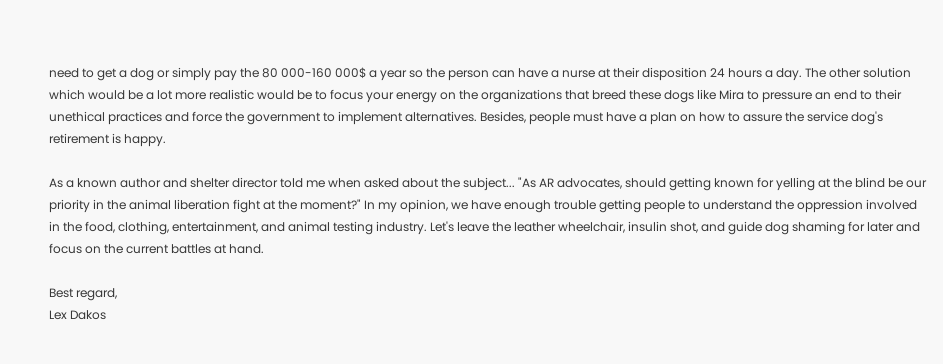need to get a dog or simply pay the 80 000-160 000$ a year so the person can have a nurse at their disposition 24 hours a day. The other solution which would be a lot more realistic would be to focus your energy on the organizations that breed these dogs like Mira to pressure an end to their unethical practices and force the government to implement alternatives. Besides, people must have a plan on how to assure the service dog's retirement is happy.

As a known author and shelter director told me when asked about the subject... "As AR advocates, should getting known for yelling at the blind be our priority in the animal liberation fight at the moment?" In my opinion, we have enough trouble getting people to understand the oppression involved in the food, clothing, entertainment, and animal testing industry. Let's leave the leather wheelchair, insulin shot, and guide dog shaming for later and focus on the current battles at hand.

Best regard,
Lex Dakos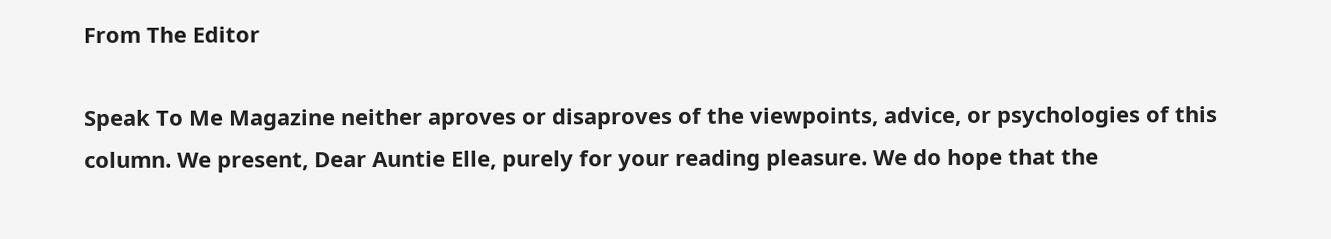From The Editor

Speak To Me Magazine neither aproves or disaproves of the viewpoints, advice, or psychologies of this column. We present, Dear Auntie Elle, purely for your reading pleasure. We do hope that the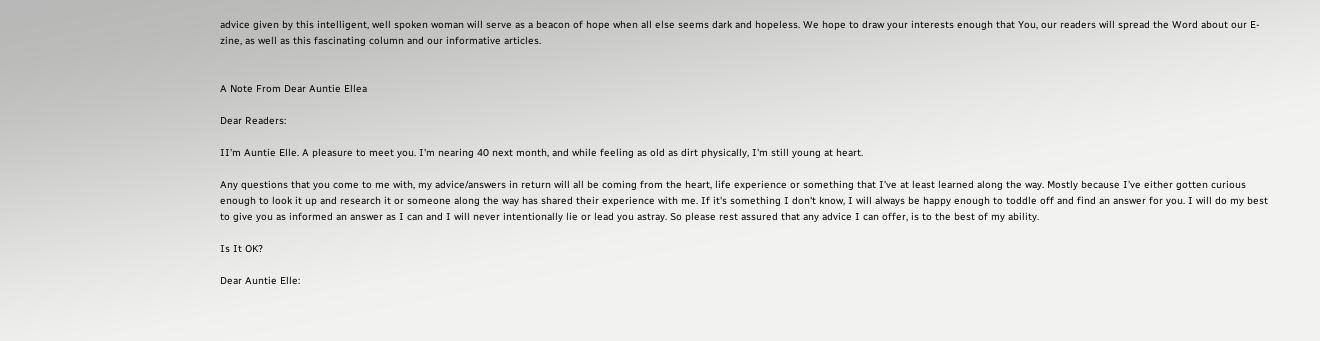advice given by this intelligent, well spoken woman will serve as a beacon of hope when all else seems dark and hopeless. We hope to draw your interests enough that You, our readers will spread the Word about our E-zine, as well as this fascinating column and our informative articles.


A Note From Dear Auntie Ellea

Dear Readers:

II'm Auntie Elle. A pleasure to meet you. I'm nearing 40 next month, and while feeling as old as dirt physically, I'm still young at heart.

Any questions that you come to me with, my advice/answers in return will all be coming from the heart, life experience or something that I've at least learned along the way. Mostly because I've either gotten curious enough to look it up and research it or someone along the way has shared their experience with me. If it's something I don't know, I will always be happy enough to toddle off and find an answer for you. I will do my best to give you as informed an answer as I can and I will never intentionally lie or lead you astray. So please rest assured that any advice I can offer, is to the best of my ability.

Is It OK?

Dear Auntie Elle: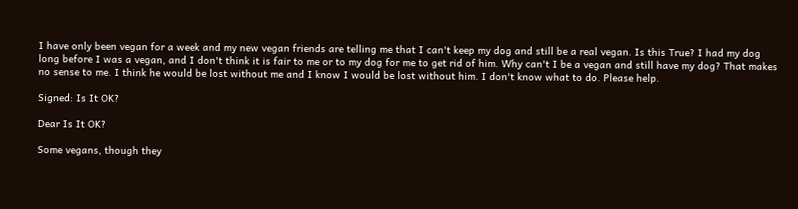I have only been vegan for a week and my new vegan friends are telling me that I can't keep my dog and still be a real vegan. Is this True? I had my dog long before I was a vegan, and I don't think it is fair to me or to my dog for me to get rid of him. Why can't I be a vegan and still have my dog? That makes no sense to me. I think he would be lost without me and I know I would be lost without him. I don't know what to do. Please help.

Signed: Is It OK?

Dear Is It OK?

Some vegans, though they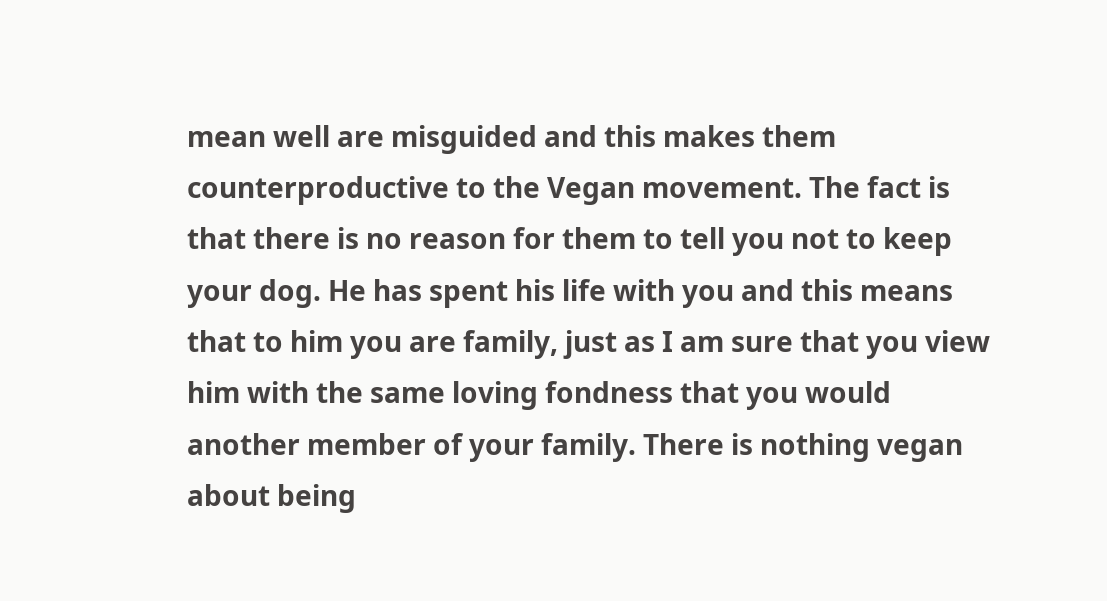mean well are misguided and this makes them counterproductive to the Vegan movement. The fact is that there is no reason for them to tell you not to keep your dog. He has spent his life with you and this means that to him you are family, just as I am sure that you view him with the same loving fondness that you would another member of your family. There is nothing vegan about being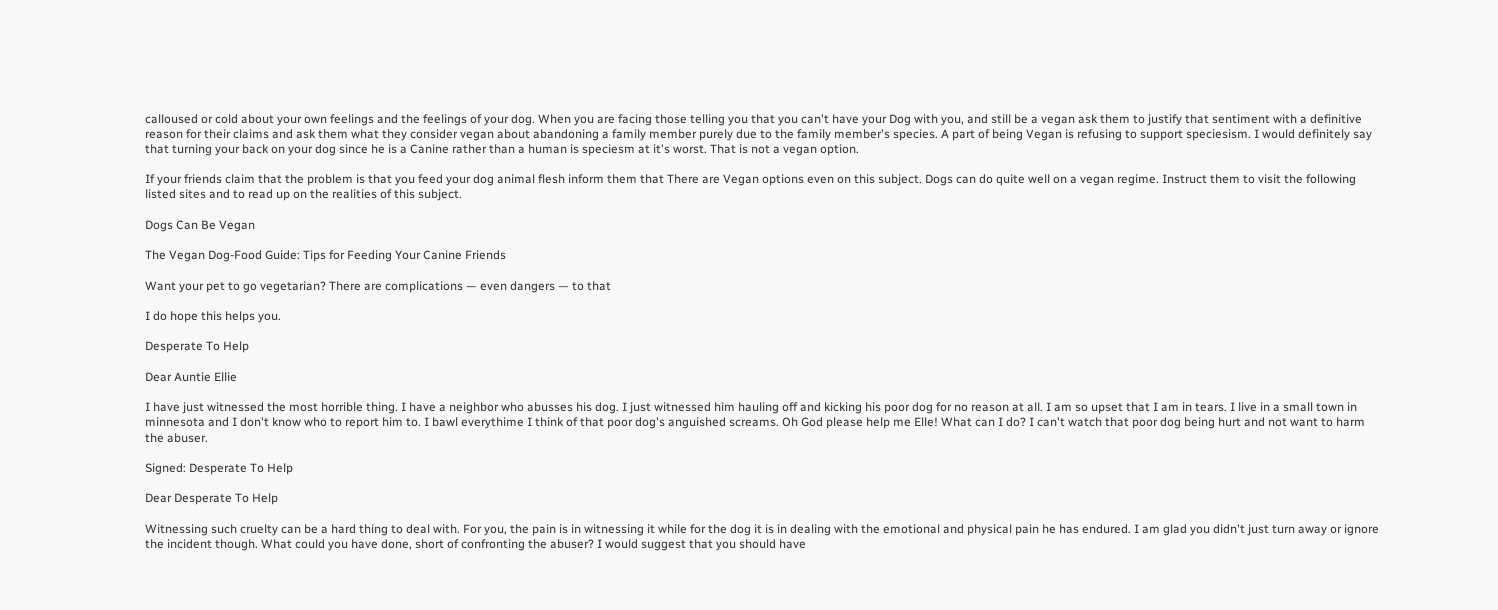calloused or cold about your own feelings and the feelings of your dog. When you are facing those telling you that you can't have your Dog with you, and still be a vegan ask them to justify that sentiment with a definitive reason for their claims and ask them what they consider vegan about abandoning a family member purely due to the family member's species. A part of being Vegan is refusing to support speciesism. I would definitely say that turning your back on your dog since he is a Canine rather than a human is speciesm at it's worst. That is not a vegan option.

If your friends claim that the problem is that you feed your dog animal flesh inform them that There are Vegan options even on this subject. Dogs can do quite well on a vegan regime. Instruct them to visit the following listed sites and to read up on the realities of this subject.

Dogs Can Be Vegan

The Vegan Dog-Food Guide: Tips for Feeding Your Canine Friends

Want your pet to go vegetarian? There are complications — even dangers — to that

I do hope this helps you.

Desperate To Help

Dear Auntie Ellie

I have just witnessed the most horrible thing. I have a neighbor who abusses his dog. I just witnessed him hauling off and kicking his poor dog for no reason at all. I am so upset that I am in tears. I live in a small town in minnesota and I don't know who to report him to. I bawl everythime I think of that poor dog's anguished screams. Oh God please help me Elle! What can I do? I can't watch that poor dog being hurt and not want to harm the abuser.

Signed: Desperate To Help

Dear Desperate To Help

Witnessing such cruelty can be a hard thing to deal with. For you, the pain is in witnessing it while for the dog it is in dealing with the emotional and physical pain he has endured. I am glad you didn't just turn away or ignore the incident though. What could you have done, short of confronting the abuser? I would suggest that you should have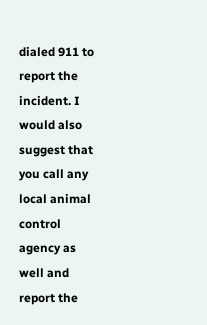dialed 911 to report the incident. I would also suggest that you call any local animal control agency as well and report the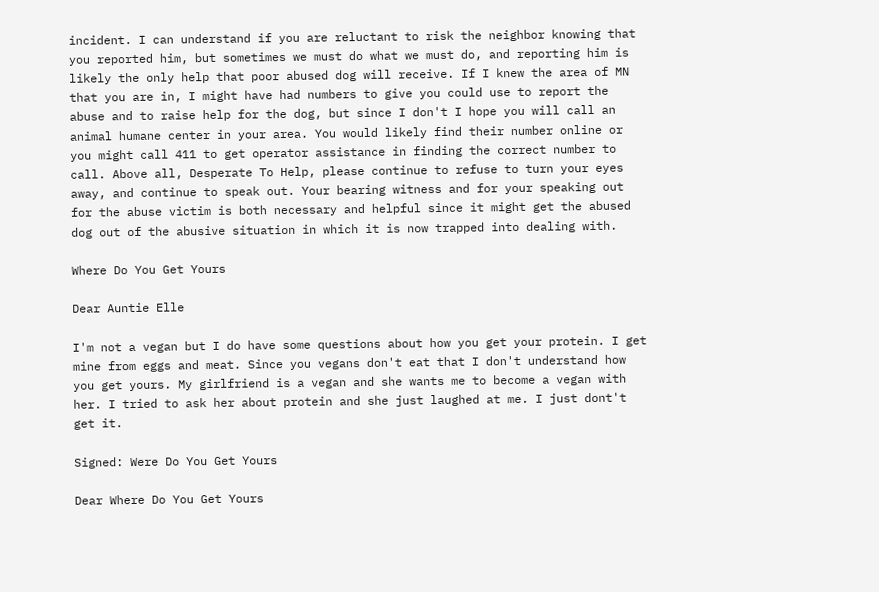incident. I can understand if you are reluctant to risk the neighbor knowing that you reported him, but sometimes we must do what we must do, and reporting him is likely the only help that poor abused dog will receive. If I knew the area of MN that you are in, I might have had numbers to give you could use to report the abuse and to raise help for the dog, but since I don't I hope you will call an animal humane center in your area. You would likely find their number online or you might call 411 to get operator assistance in finding the correct number to call. Above all, Desperate To Help, please continue to refuse to turn your eyes away, and continue to speak out. Your bearing witness and for your speaking out for the abuse victim is both necessary and helpful since it might get the abused dog out of the abusive situation in which it is now trapped into dealing with.

Where Do You Get Yours

Dear Auntie Elle

I'm not a vegan but I do have some questions about how you get your protein. I get mine from eggs and meat. Since you vegans don't eat that I don't understand how you get yours. My girlfriend is a vegan and she wants me to become a vegan with her. I tried to ask her about protein and she just laughed at me. I just dont't get it.

Signed: Were Do You Get Yours

Dear Where Do You Get Yours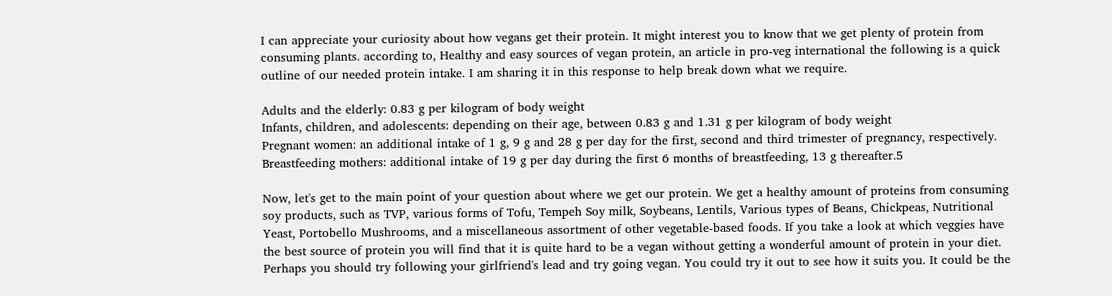I can appreciate your curiosity about how vegans get their protein. It might interest you to know that we get plenty of protein from consuming plants. according to, Healthy and easy sources of vegan protein, an article in pro-veg international the following is a quick outline of our needed protein intake. I am sharing it in this response to help break down what we require.

Adults and the elderly: 0.83 g per kilogram of body weight
Infants, children, and adolescents: depending on their age, between 0.83 g and 1.31 g per kilogram of body weight
Pregnant women: an additional intake of 1 g, 9 g and 28 g per day for the first, second and third trimester of pregnancy, respectively.
Breastfeeding mothers: additional intake of 19 g per day during the first 6 months of breastfeeding, 13 g thereafter.5

Now, let's get to the main point of your question about where we get our protein. We get a healthy amount of proteins from consuming soy products, such as TVP, various forms of Tofu, Tempeh Soy milk, Soybeans, Lentils, Various types of Beans, Chickpeas, Nutritional Yeast, Portobello Mushrooms, and a miscellaneous assortment of other vegetable-based foods. If you take a look at which veggies have the best source of protein you will find that it is quite hard to be a vegan without getting a wonderful amount of protein in your diet. Perhaps you should try following your girlfriend's lead and try going vegan. You could try it out to see how it suits you. It could be the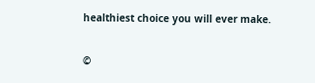healthiest choice you will ever make.

©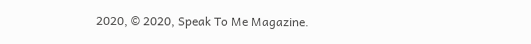2020, © 2020, Speak To Me Magazine.